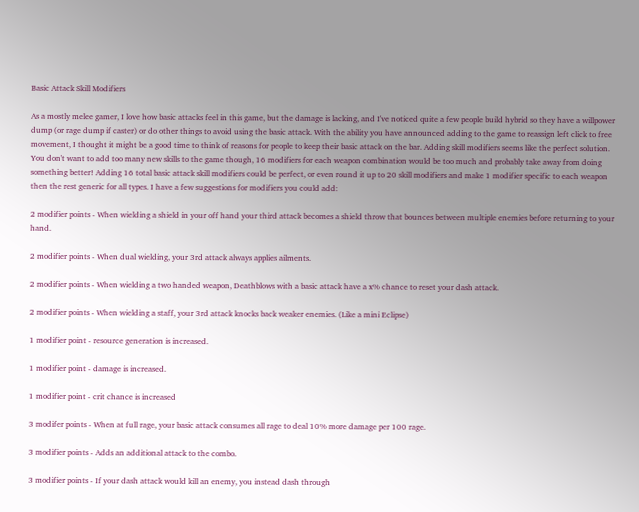Basic Attack Skill Modifiers

As a mostly melee gamer, I love how basic attacks feel in this game, but the damage is lacking, and I've noticed quite a few people build hybrid so they have a willpower dump (or rage dump if caster) or do other things to avoid using the basic attack. With the ability you have announced adding to the game to reassign left click to free movement, I thought it might be a good time to think of reasons for people to keep their basic attack on the bar. Adding skill modifiers seems like the perfect solution. You don't want to add too many new skills to the game though, 16 modifiers for each weapon combination would be too much and probably take away from doing something better! Adding 16 total basic attack skill modifiers could be perfect, or even round it up to 20 skill modifiers and make 1 modifier specific to each weapon then the rest generic for all types. I have a few suggestions for modifiers you could add:

2 modifier points - When wielding a shield in your off hand your third attack becomes a shield throw that bounces between multiple enemies before returning to your hand.

2 modifier points - When dual wielding, your 3rd attack always applies ailments.

2 modifier points - When wielding a two handed weapon, Deathblows with a basic attack have a x% chance to reset your dash attack.

2 modifier points - When wielding a staff, your 3rd attack knocks back weaker enemies. (Like a mini Eclipse)

1 modifier point - resource generation is increased.

1 modifier point - damage is increased.

1 modifier point - crit chance is increased

3 modifer points - When at full rage, your basic attack consumes all rage to deal 10% more damage per 100 rage.

3 modifier points - Adds an additional attack to the combo.

3 modifier points - If your dash attack would kill an enemy, you instead dash through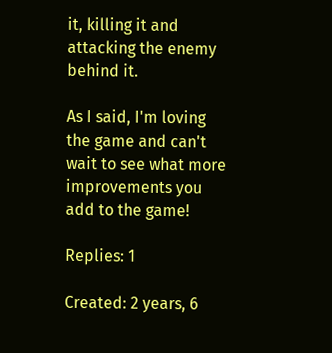it, killing it and attacking the enemy behind it.

As I said, I'm loving the game and can't wait to see what more improvements you add to the game!

Replies: 1

Created: 2 years, 6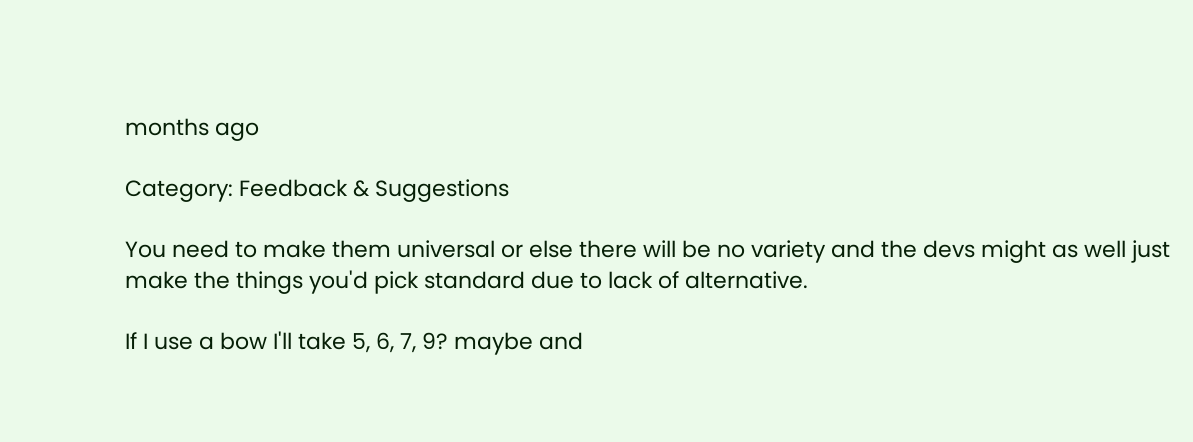months ago

Category: Feedback & Suggestions

You need to make them universal or else there will be no variety and the devs might as well just make the things you'd pick standard due to lack of alternative.

If I use a bow I'll take 5, 6, 7, 9? maybe and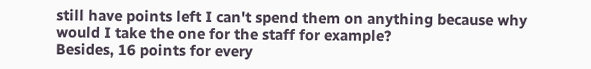still have points left I can't spend them on anything because why would I take the one for the staff for example?
Besides, 16 points for every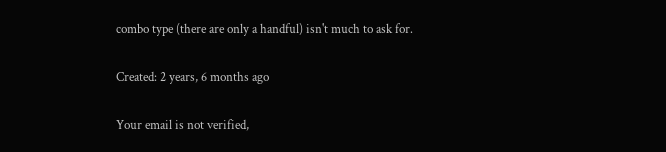combo type (there are only a handful) isn't much to ask for.

Created: 2 years, 6 months ago

Your email is not verified,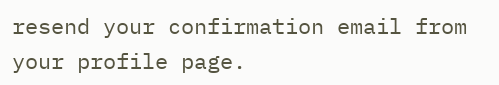resend your confirmation email from your profile page.